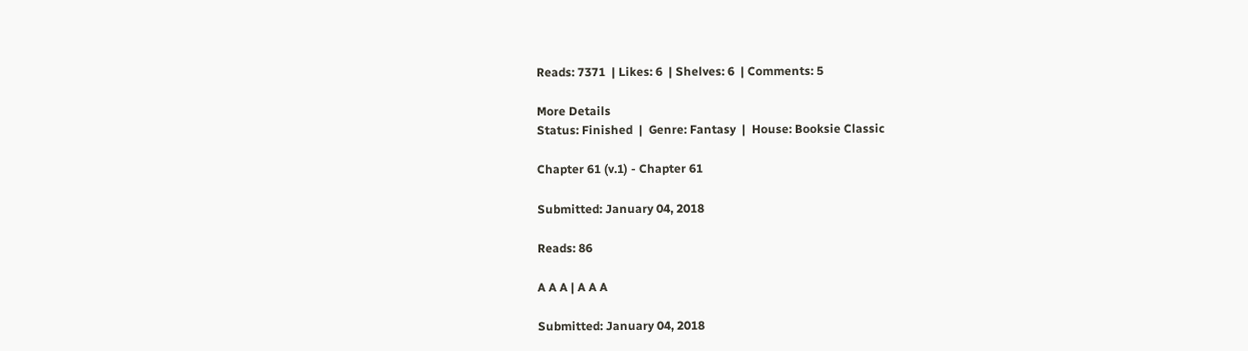Reads: 7371  | Likes: 6  | Shelves: 6  | Comments: 5

More Details
Status: Finished  |  Genre: Fantasy  |  House: Booksie Classic

Chapter 61 (v.1) - Chapter 61

Submitted: January 04, 2018

Reads: 86

A A A | A A A

Submitted: January 04, 2018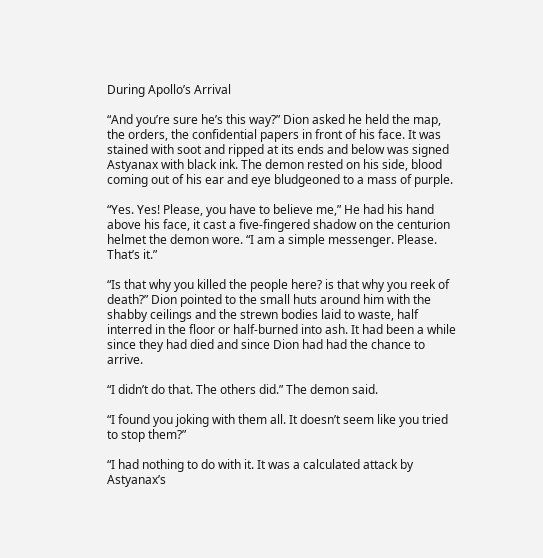During Apollo’s Arrival

“And you’re sure he’s this way?” Dion asked he held the map, the orders, the confidential papers in front of his face. It was stained with soot and ripped at its ends and below was signed Astyanax with black ink. The demon rested on his side, blood coming out of his ear and eye bludgeoned to a mass of purple.

“Yes. Yes! Please, you have to believe me,” He had his hand above his face, it cast a five-fingered shadow on the centurion helmet the demon wore. “I am a simple messenger. Please. That’s it.”

“Is that why you killed the people here? is that why you reek of death?” Dion pointed to the small huts around him with the shabby ceilings and the strewn bodies laid to waste, half interred in the floor or half-burned into ash. It had been a while since they had died and since Dion had had the chance to arrive.

“I didn’t do that. The others did.” The demon said.

“I found you joking with them all. It doesn’t seem like you tried to stop them?”

“I had nothing to do with it. It was a calculated attack by Astyanax’s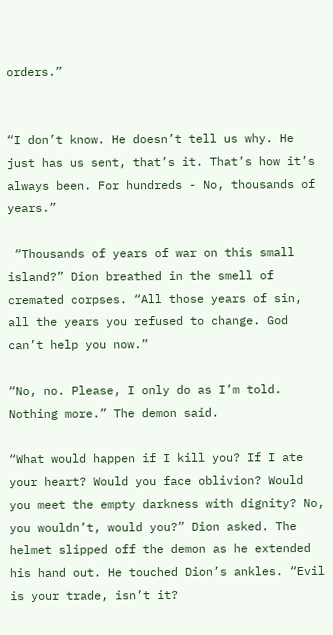orders.”


“I don’t know. He doesn’t tell us why. He just has us sent, that’s it. That’s how it’s always been. For hundreds - No, thousands of years.”

 “Thousands of years of war on this small island?” Dion breathed in the smell of cremated corpses. “All those years of sin, all the years you refused to change. God can’t help you now.”

“No, no. Please, I only do as I’m told. Nothing more.” The demon said.

“What would happen if I kill you? If I ate your heart? Would you face oblivion? Would you meet the empty darkness with dignity? No, you wouldn’t, would you?” Dion asked. The helmet slipped off the demon as he extended his hand out. He touched Dion’s ankles. “Evil is your trade, isn’t it?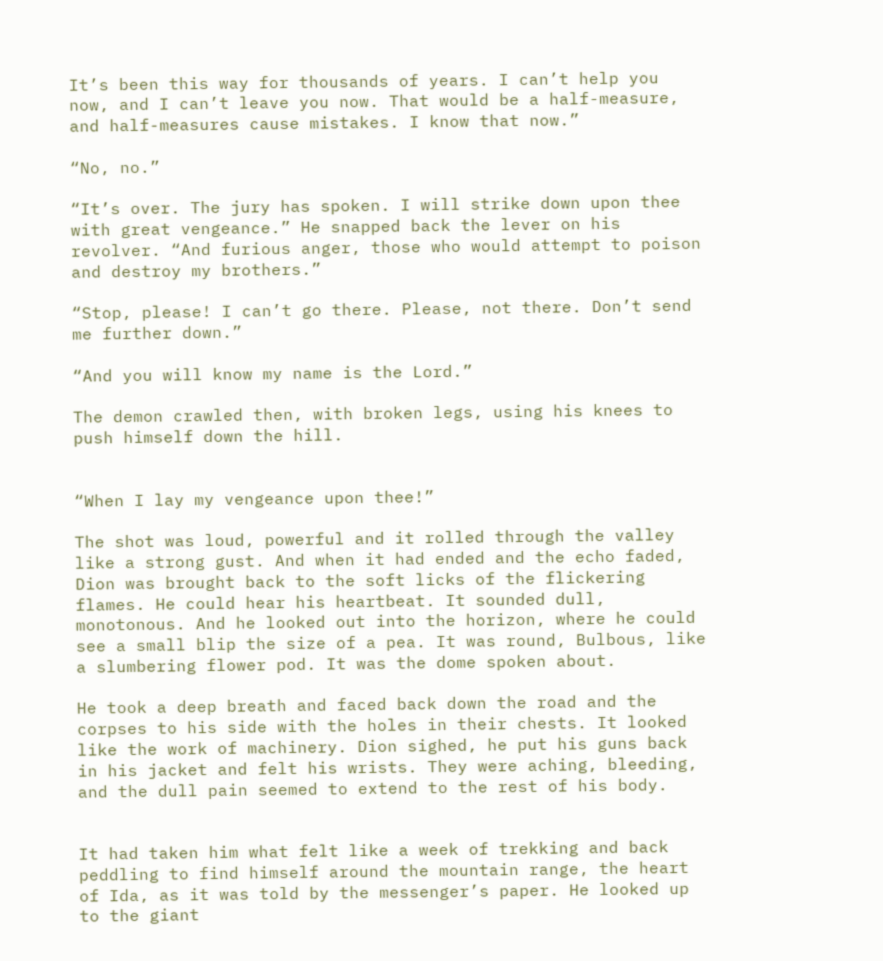It’s been this way for thousands of years. I can’t help you now, and I can’t leave you now. That would be a half-measure, and half-measures cause mistakes. I know that now.”

“No, no.”

“It’s over. The jury has spoken. I will strike down upon thee with great vengeance.” He snapped back the lever on his revolver. “And furious anger, those who would attempt to poison and destroy my brothers.”

“Stop, please! I can’t go there. Please, not there. Don’t send me further down.”

“And you will know my name is the Lord.”

The demon crawled then, with broken legs, using his knees to push himself down the hill.


“When I lay my vengeance upon thee!”

The shot was loud, powerful and it rolled through the valley like a strong gust. And when it had ended and the echo faded, Dion was brought back to the soft licks of the flickering flames. He could hear his heartbeat. It sounded dull, monotonous. And he looked out into the horizon, where he could see a small blip the size of a pea. It was round, Bulbous, like a slumbering flower pod. It was the dome spoken about.

He took a deep breath and faced back down the road and the corpses to his side with the holes in their chests. It looked like the work of machinery. Dion sighed, he put his guns back in his jacket and felt his wrists. They were aching, bleeding, and the dull pain seemed to extend to the rest of his body.


It had taken him what felt like a week of trekking and back peddling to find himself around the mountain range, the heart of Ida, as it was told by the messenger’s paper. He looked up to the giant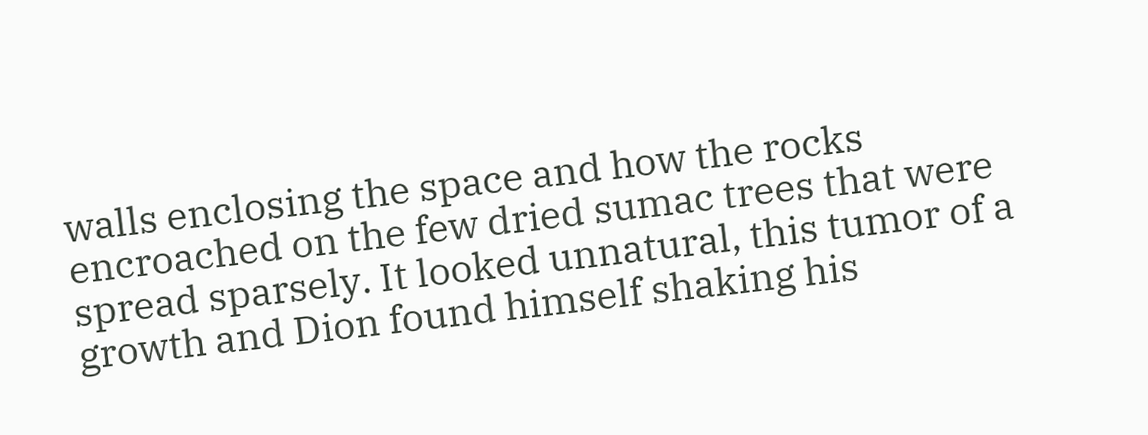walls enclosing the space and how the rocks encroached on the few dried sumac trees that were spread sparsely. It looked unnatural, this tumor of a growth and Dion found himself shaking his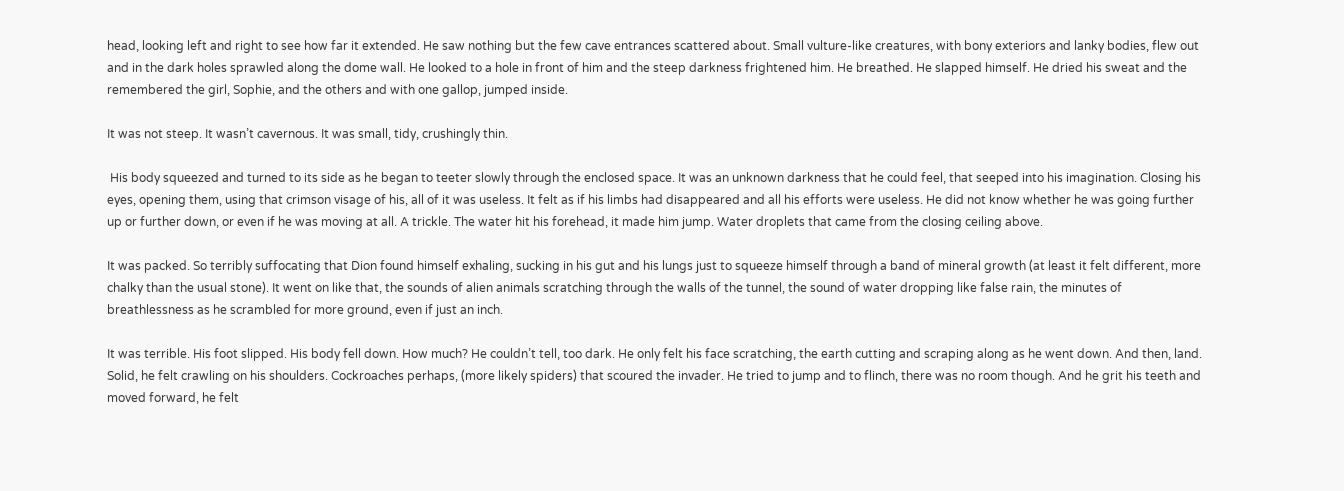head, looking left and right to see how far it extended. He saw nothing but the few cave entrances scattered about. Small vulture-like creatures, with bony exteriors and lanky bodies, flew out and in the dark holes sprawled along the dome wall. He looked to a hole in front of him and the steep darkness frightened him. He breathed. He slapped himself. He dried his sweat and the remembered the girl, Sophie, and the others and with one gallop, jumped inside.

It was not steep. It wasn’t cavernous. It was small, tidy, crushingly thin.

 His body squeezed and turned to its side as he began to teeter slowly through the enclosed space. It was an unknown darkness that he could feel, that seeped into his imagination. Closing his eyes, opening them, using that crimson visage of his, all of it was useless. It felt as if his limbs had disappeared and all his efforts were useless. He did not know whether he was going further up or further down, or even if he was moving at all. A trickle. The water hit his forehead, it made him jump. Water droplets that came from the closing ceiling above.

It was packed. So terribly suffocating that Dion found himself exhaling, sucking in his gut and his lungs just to squeeze himself through a band of mineral growth (at least it felt different, more chalky than the usual stone). It went on like that, the sounds of alien animals scratching through the walls of the tunnel, the sound of water dropping like false rain, the minutes of breathlessness as he scrambled for more ground, even if just an inch.

It was terrible. His foot slipped. His body fell down. How much? He couldn’t tell, too dark. He only felt his face scratching, the earth cutting and scraping along as he went down. And then, land. Solid, he felt crawling on his shoulders. Cockroaches perhaps, (more likely spiders) that scoured the invader. He tried to jump and to flinch, there was no room though. And he grit his teeth and moved forward, he felt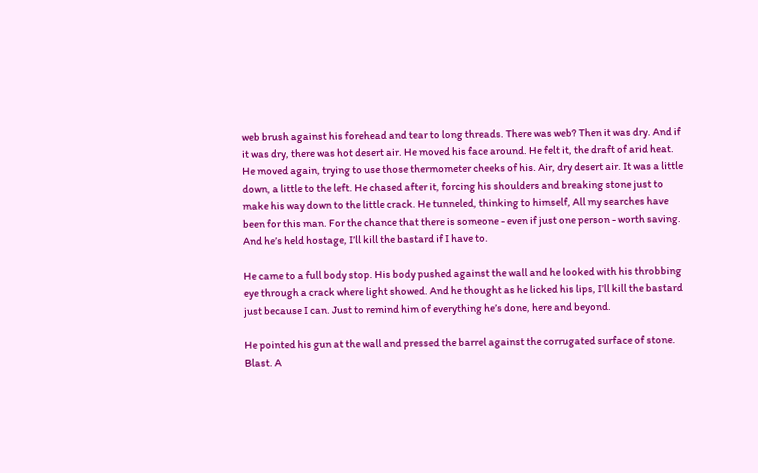web brush against his forehead and tear to long threads. There was web? Then it was dry. And if it was dry, there was hot desert air. He moved his face around. He felt it, the draft of arid heat. He moved again, trying to use those thermometer cheeks of his. Air, dry desert air. It was a little down, a little to the left. He chased after it, forcing his shoulders and breaking stone just to make his way down to the little crack. He tunneled, thinking to himself, All my searches have been for this man. For the chance that there is someone - even if just one person - worth saving. And he’s held hostage, I’ll kill the bastard if I have to.

He came to a full body stop. His body pushed against the wall and he looked with his throbbing eye through a crack where light showed. And he thought as he licked his lips, I’ll kill the bastard just because I can. Just to remind him of everything he’s done, here and beyond.

He pointed his gun at the wall and pressed the barrel against the corrugated surface of stone. Blast. A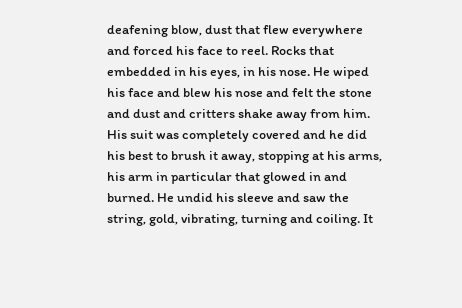deafening blow, dust that flew everywhere and forced his face to reel. Rocks that embedded in his eyes, in his nose. He wiped his face and blew his nose and felt the stone and dust and critters shake away from him. His suit was completely covered and he did his best to brush it away, stopping at his arms, his arm in particular that glowed in and burned. He undid his sleeve and saw the string, gold, vibrating, turning and coiling. It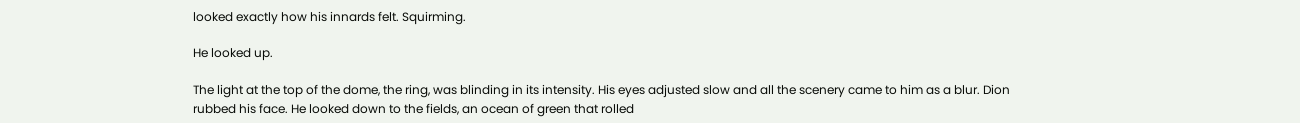looked exactly how his innards felt. Squirming.

He looked up.

The light at the top of the dome, the ring, was blinding in its intensity. His eyes adjusted slow and all the scenery came to him as a blur. Dion rubbed his face. He looked down to the fields, an ocean of green that rolled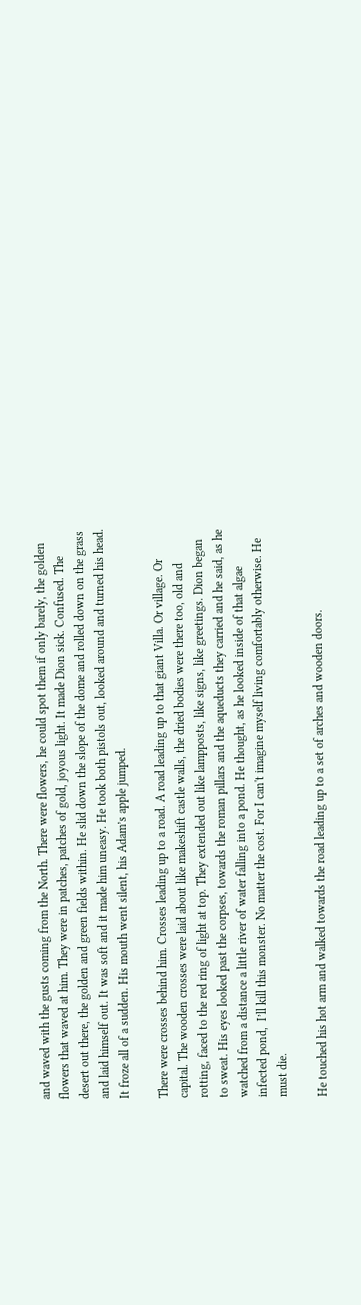and waved with the gusts coming from the North. There were flowers, he could spot them if only barely, the golden flowers that waved at him. They were in patches, patches of gold, joyous light. It made Dion sick. Confused. The desert out there, the golden and green fields within. He slid down the slope of the dome and rolled down on the grass and laid himself out. It was soft and it made him uneasy. He took both pistols out, looked around and turned his head. It froze all of a sudden. His mouth went silent, his Adam’s apple jumped.

There were crosses behind him. Crosses leading up to a road. A road leading up to that giant Villa. Or village. Or capital. The wooden crosses were laid about like makeshift castle walls, the dried bodies were there too, old and rotting, faced to the red ring of light at top. They extended out like lampposts, like signs, like greetings. Dion began to sweat. His eyes looked past the corpses, towards the roman pillars and the aqueducts they carried and he said, as he watched from a distance a little river of water falling into a pond. He thought, as he looked inside of that algae infected pond,  I’ll kill this monster. No matter the cost. For I can't imagine myself living comfortably otherwise. He must die.

He touched his hot arm and walked towards the road leading up to a set of arches and wooden doors.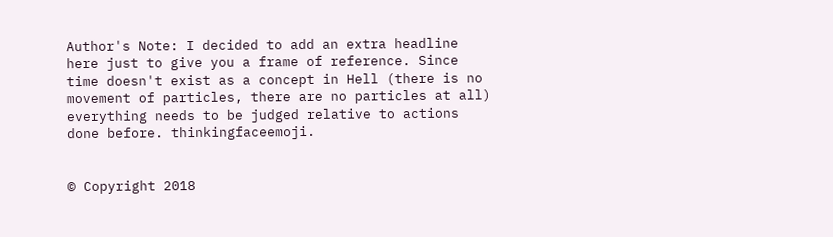Author's Note: I decided to add an extra headline here just to give you a frame of reference. Since time doesn't exist as a concept in Hell (there is no movement of particles, there are no particles at all) everything needs to be judged relative to actions done before. thinkingfaceemoji.


© Copyright 2018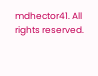mdhector41. All rights reserved.